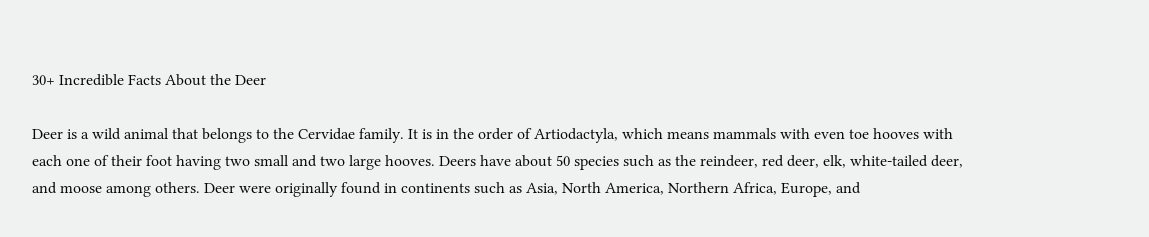30+ Incredible Facts About the Deer

Deer is a wild animal that belongs to the Cervidae family. It is in the order of Artiodactyla, which means mammals with even toe hooves with each one of their foot having two small and two large hooves. Deers have about 50 species such as the reindeer, red deer, elk, white-tailed deer, and moose among others. Deer were originally found in continents such as Asia, North America, Northern Africa, Europe, and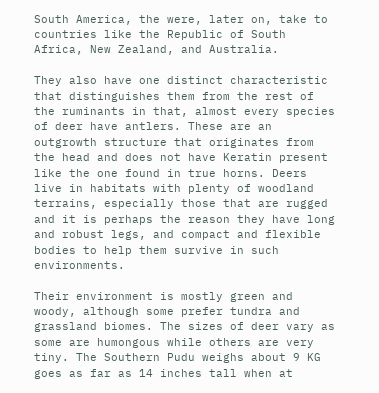South America, the were, later on, take to countries like the Republic of South Africa, New Zealand, and Australia.

They also have one distinct characteristic that distinguishes them from the rest of the ruminants in that, almost every species of deer have antlers. These are an outgrowth structure that originates from the head and does not have Keratin present like the one found in true horns. Deers live in habitats with plenty of woodland terrains, especially those that are rugged and it is perhaps the reason they have long and robust legs, and compact and flexible bodies to help them survive in such environments.

Their environment is mostly green and woody, although some prefer tundra and grassland biomes. The sizes of deer vary as some are humongous while others are very tiny. The Southern Pudu weighs about 9 KG goes as far as 14 inches tall when at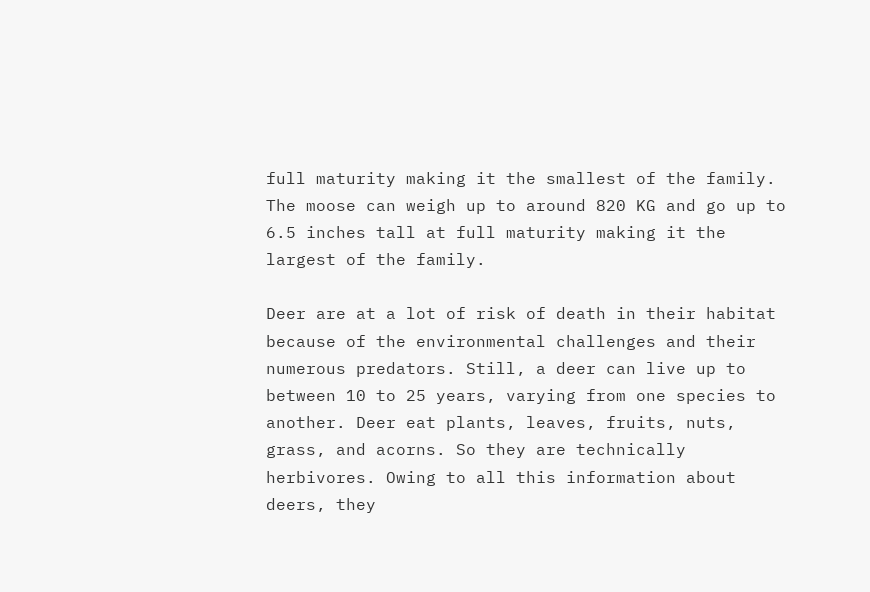full maturity making it the smallest of the family. The moose can weigh up to around 820 KG and go up to 6.5 inches tall at full maturity making it the largest of the family.

Deer are at a lot of risk of death in their habitat because of the environmental challenges and their numerous predators. Still, a deer can live up to between 10 to 25 years, varying from one species to another. Deer eat plants, leaves, fruits, nuts, grass, and acorns. So they are technically herbivores. Owing to all this information about deers, they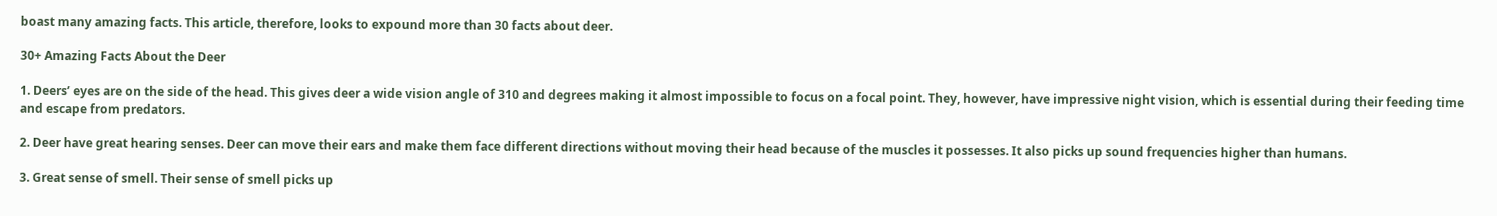boast many amazing facts. This article, therefore, looks to expound more than 30 facts about deer.

30+ Amazing Facts About the Deer

1. Deers’ eyes are on the side of the head. This gives deer a wide vision angle of 310 and degrees making it almost impossible to focus on a focal point. They, however, have impressive night vision, which is essential during their feeding time and escape from predators.

2. Deer have great hearing senses. Deer can move their ears and make them face different directions without moving their head because of the muscles it possesses. It also picks up sound frequencies higher than humans.

3. Great sense of smell. Their sense of smell picks up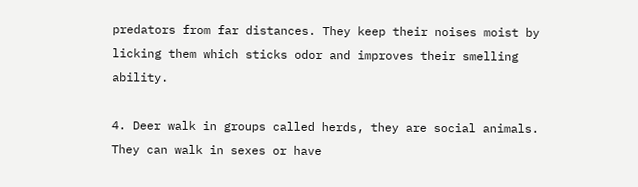predators from far distances. They keep their noises moist by licking them which sticks odor and improves their smelling ability.

4. Deer walk in groups called herds, they are social animals. They can walk in sexes or have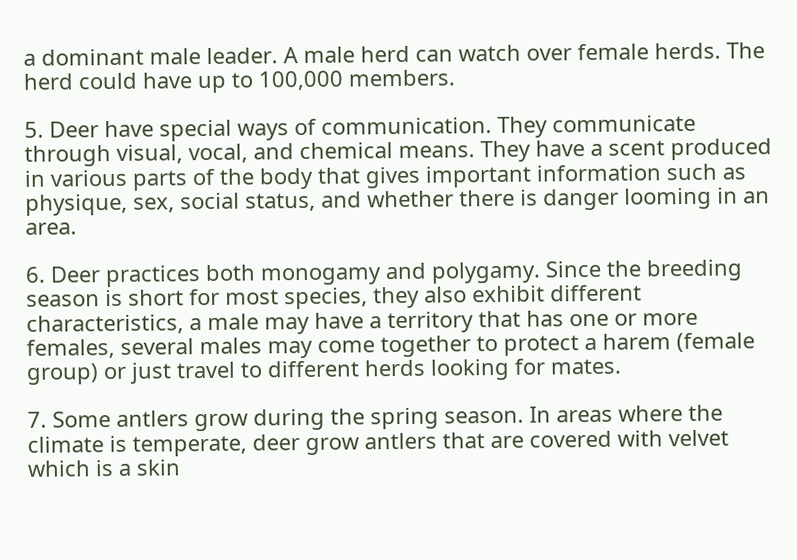a dominant male leader. A male herd can watch over female herds. The herd could have up to 100,000 members.

5. Deer have special ways of communication. They communicate through visual, vocal, and chemical means. They have a scent produced in various parts of the body that gives important information such as physique, sex, social status, and whether there is danger looming in an area.

6. Deer practices both monogamy and polygamy. Since the breeding season is short for most species, they also exhibit different characteristics, a male may have a territory that has one or more females, several males may come together to protect a harem (female group) or just travel to different herds looking for mates.

7. Some antlers grow during the spring season. In areas where the climate is temperate, deer grow antlers that are covered with velvet which is a skin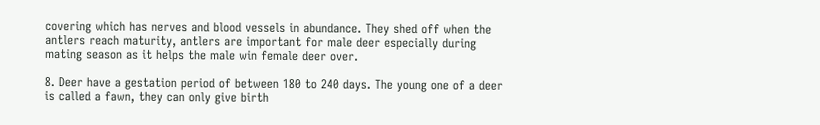covering which has nerves and blood vessels in abundance. They shed off when the antlers reach maturity, antlers are important for male deer especially during mating season as it helps the male win female deer over.

8. Deer have a gestation period of between 180 to 240 days. The young one of a deer is called a fawn, they can only give birth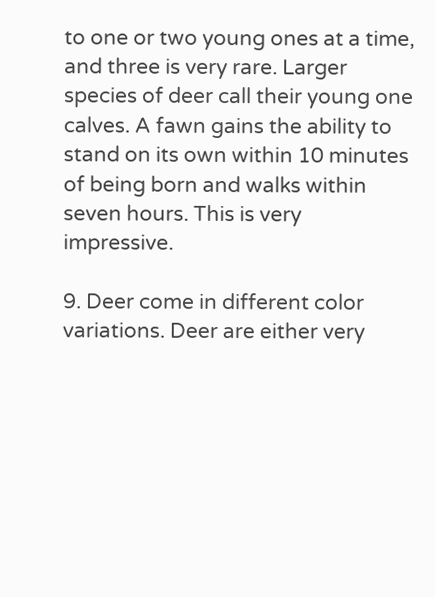to one or two young ones at a time, and three is very rare. Larger species of deer call their young one calves. A fawn gains the ability to stand on its own within 10 minutes of being born and walks within seven hours. This is very impressive.

9. Deer come in different color variations. Deer are either very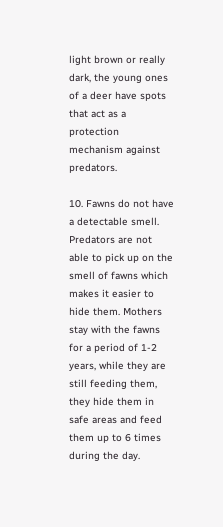light brown or really dark, the young ones of a deer have spots that act as a protection mechanism against predators.

10. Fawns do not have a detectable smell. Predators are not able to pick up on the smell of fawns which makes it easier to hide them. Mothers stay with the fawns for a period of 1-2 years, while they are still feeding them, they hide them in safe areas and feed them up to 6 times during the day.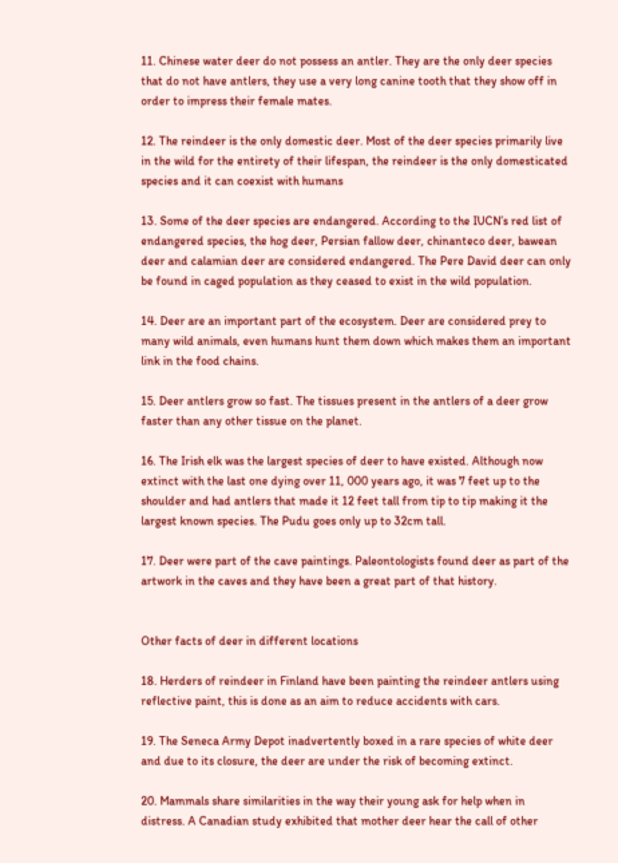11. Chinese water deer do not possess an antler. They are the only deer species that do not have antlers, they use a very long canine tooth that they show off in order to impress their female mates.

12. The reindeer is the only domestic deer. Most of the deer species primarily live in the wild for the entirety of their lifespan, the reindeer is the only domesticated species and it can coexist with humans

13. Some of the deer species are endangered. According to the IUCN’s red list of endangered species, the hog deer, Persian fallow deer, chinanteco deer, bawean deer and calamian deer are considered endangered. The Pere David deer can only be found in caged population as they ceased to exist in the wild population.

14. Deer are an important part of the ecosystem. Deer are considered prey to many wild animals, even humans hunt them down which makes them an important link in the food chains.

15. Deer antlers grow so fast. The tissues present in the antlers of a deer grow faster than any other tissue on the planet.

16. The Irish elk was the largest species of deer to have existed. Although now extinct with the last one dying over 11, 000 years ago, it was 7 feet up to the shoulder and had antlers that made it 12 feet tall from tip to tip making it the largest known species. The Pudu goes only up to 32cm tall.

17. Deer were part of the cave paintings. Paleontologists found deer as part of the artwork in the caves and they have been a great part of that history.


Other facts of deer in different locations

18. Herders of reindeer in Finland have been painting the reindeer antlers using reflective paint, this is done as an aim to reduce accidents with cars.

19. The Seneca Army Depot inadvertently boxed in a rare species of white deer and due to its closure, the deer are under the risk of becoming extinct.

20. Mammals share similarities in the way their young ask for help when in distress. A Canadian study exhibited that mother deer hear the call of other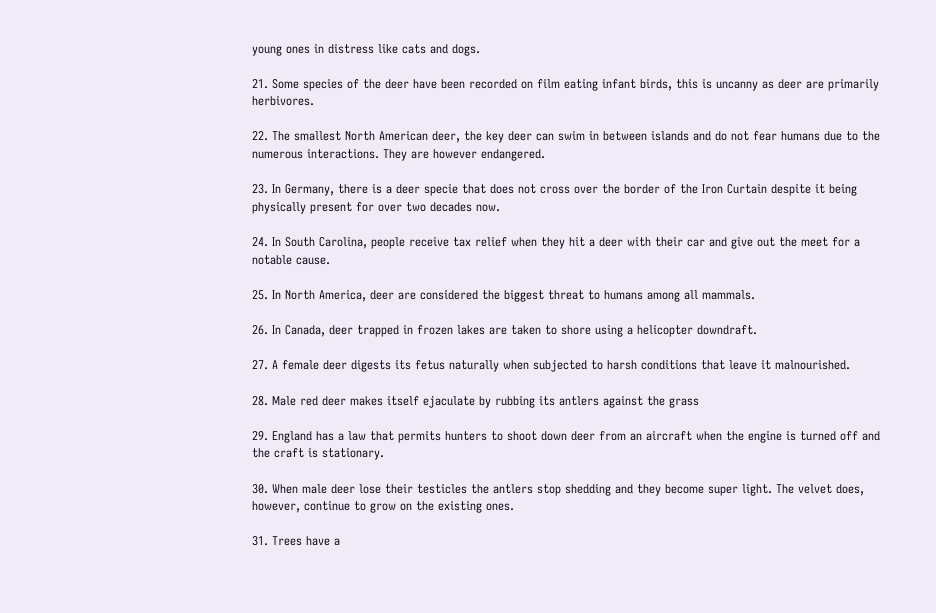young ones in distress like cats and dogs.

21. Some species of the deer have been recorded on film eating infant birds, this is uncanny as deer are primarily herbivores.

22. The smallest North American deer, the key deer can swim in between islands and do not fear humans due to the numerous interactions. They are however endangered.

23. In Germany, there is a deer specie that does not cross over the border of the Iron Curtain despite it being physically present for over two decades now.

24. In South Carolina, people receive tax relief when they hit a deer with their car and give out the meet for a notable cause.

25. In North America, deer are considered the biggest threat to humans among all mammals.

26. In Canada, deer trapped in frozen lakes are taken to shore using a helicopter downdraft.

27. A female deer digests its fetus naturally when subjected to harsh conditions that leave it malnourished.

28. Male red deer makes itself ejaculate by rubbing its antlers against the grass

29. England has a law that permits hunters to shoot down deer from an aircraft when the engine is turned off and the craft is stationary.

30. When male deer lose their testicles the antlers stop shedding and they become super light. The velvet does, however, continue to grow on the existing ones.

31. Trees have a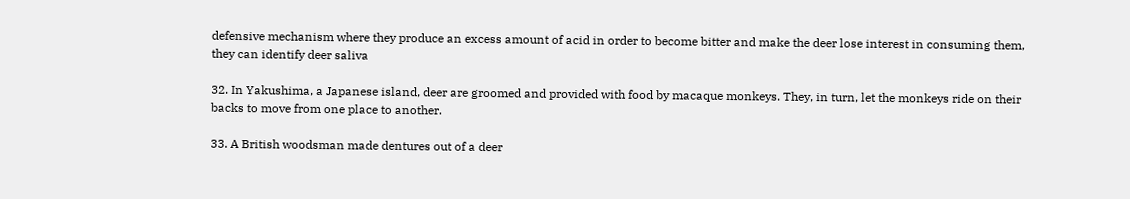defensive mechanism where they produce an excess amount of acid in order to become bitter and make the deer lose interest in consuming them, they can identify deer saliva

32. In Yakushima, a Japanese island, deer are groomed and provided with food by macaque monkeys. They, in turn, let the monkeys ride on their backs to move from one place to another.

33. A British woodsman made dentures out of a deer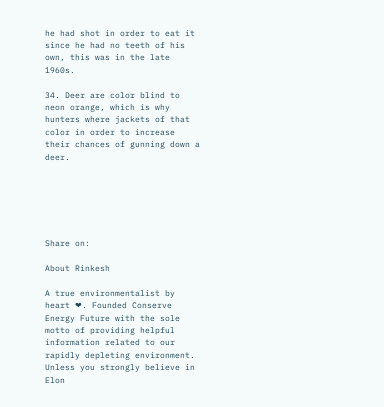he had shot in order to eat it since he had no teeth of his own, this was in the late 1960s.

34. Deer are color blind to neon orange, which is why hunters where jackets of that color in order to increase their chances of gunning down a deer.






Share on:

About Rinkesh

A true environmentalist by heart ❤. Founded Conserve Energy Future with the sole motto of providing helpful information related to our rapidly depleting environment. Unless you strongly believe in Elon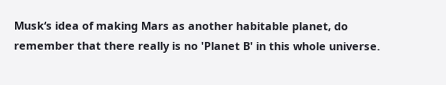Musk‘s idea of making Mars as another habitable planet, do remember that there really is no 'Planet B' in this whole universe.